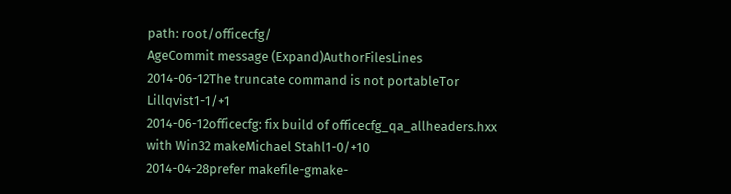path: root/officecfg/
AgeCommit message (Expand)AuthorFilesLines
2014-06-12The truncate command is not portableTor Lillqvist1-1/+1
2014-06-12officecfg: fix build of officecfg_qa_allheaders.hxx with Win32 makeMichael Stahl1-0/+10
2014-04-28prefer makefile-gmake-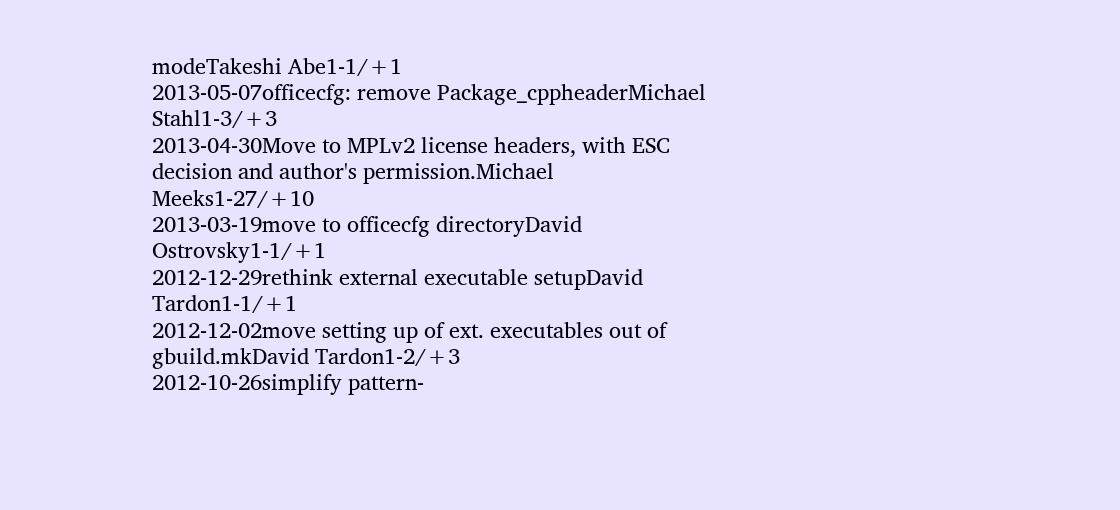modeTakeshi Abe1-1/+1
2013-05-07officecfg: remove Package_cppheaderMichael Stahl1-3/+3
2013-04-30Move to MPLv2 license headers, with ESC decision and author's permission.Michael Meeks1-27/+10
2013-03-19move to officecfg directoryDavid Ostrovsky1-1/+1
2012-12-29rethink external executable setupDavid Tardon1-1/+1
2012-12-02move setting up of ext. executables out of gbuild.mkDavid Tardon1-2/+3
2012-10-26simplify pattern-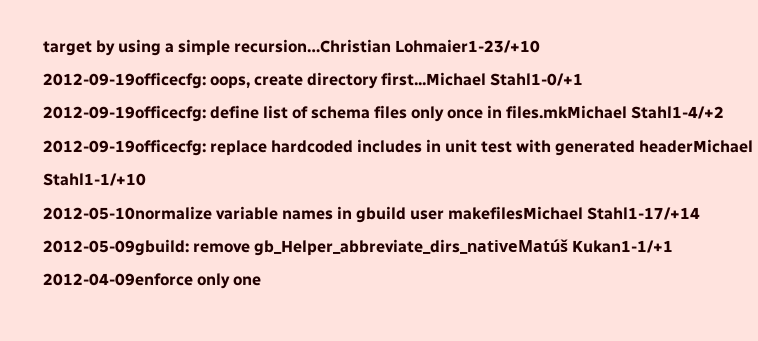target by using a simple recursion…Christian Lohmaier1-23/+10
2012-09-19officecfg: oops, create directory first...Michael Stahl1-0/+1
2012-09-19officecfg: define list of schema files only once in files.mkMichael Stahl1-4/+2
2012-09-19officecfg: replace hardcoded includes in unit test with generated headerMichael Stahl1-1/+10
2012-05-10normalize variable names in gbuild user makefilesMichael Stahl1-17/+14
2012-05-09gbuild: remove gb_Helper_abbreviate_dirs_nativeMatúš Kukan1-1/+1
2012-04-09enforce only one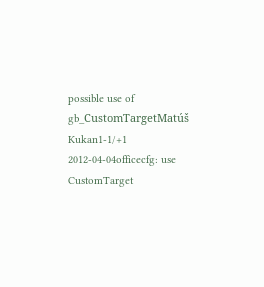possible use of gb_CustomTargetMatúš Kukan1-1/+1
2012-04-04officecfg: use CustomTarget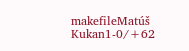makefileMatúš Kukan1-0/+62